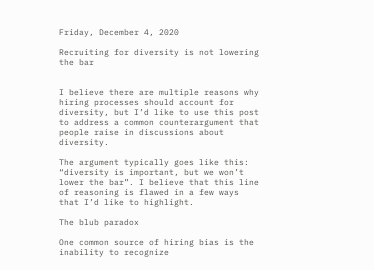Friday, December 4, 2020

Recruiting for diversity is not lowering the bar


I believe there are multiple reasons why hiring processes should account for diversity, but I’d like to use this post to address a common counterargument that people raise in discussions about diversity.

The argument typically goes like this: “diversity is important, but we won’t lower the bar”. I believe that this line of reasoning is flawed in a few ways that I’d like to highlight.

The blub paradox

One common source of hiring bias is the inability to recognize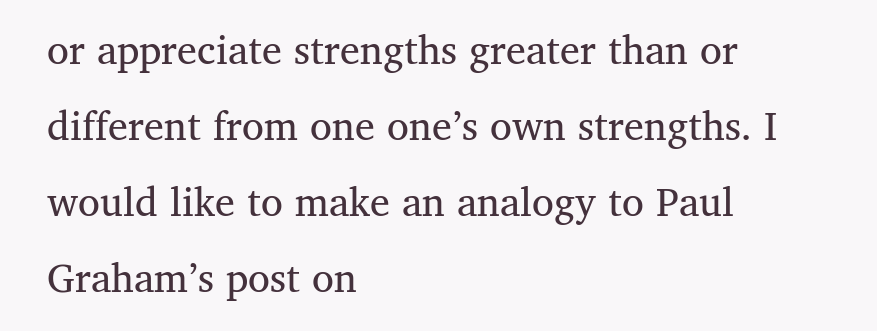or appreciate strengths greater than or different from one one’s own strengths. I would like to make an analogy to Paul Graham’s post on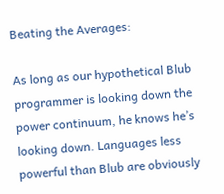Beating the Averages:

As long as our hypothetical Blub programmer is looking down the power continuum, he knows he’s looking down. Languages less powerful than Blub are obviously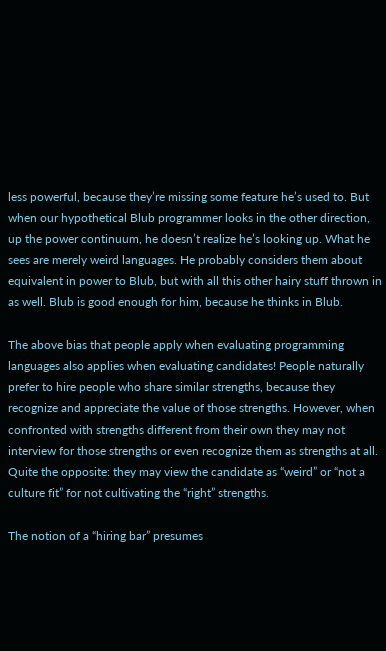less powerful, because they’re missing some feature he’s used to. But when our hypothetical Blub programmer looks in the other direction, up the power continuum, he doesn’t realize he’s looking up. What he sees are merely weird languages. He probably considers them about equivalent in power to Blub, but with all this other hairy stuff thrown in as well. Blub is good enough for him, because he thinks in Blub.

The above bias that people apply when evaluating programming languages also applies when evaluating candidates! People naturally prefer to hire people who share similar strengths, because they recognize and appreciate the value of those strengths. However, when confronted with strengths different from their own they may not interview for those strengths or even recognize them as strengths at all. Quite the opposite: they may view the candidate as “weird” or “not a culture fit” for not cultivating the “right” strengths.

The notion of a “hiring bar” presumes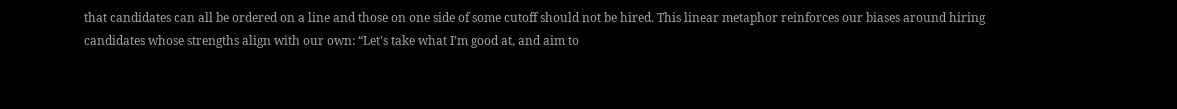that candidates can all be ordered on a line and those on one side of some cutoff should not be hired. This linear metaphor reinforces our biases around hiring candidates whose strengths align with our own: “Let’s take what I’m good at, and aim to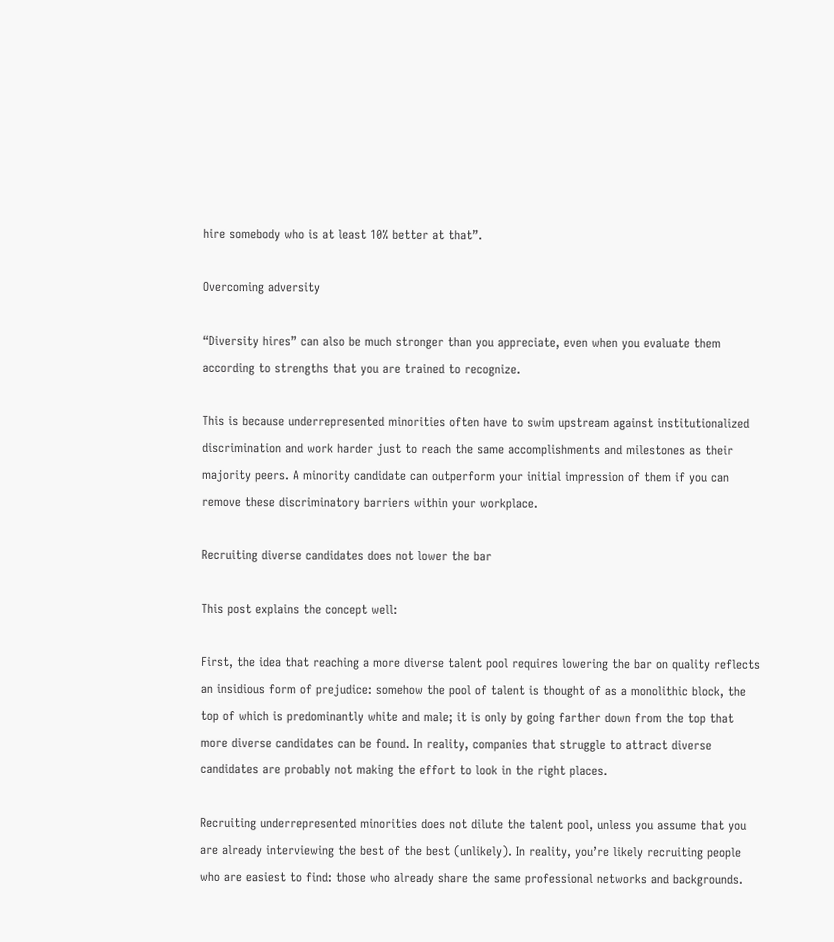hire somebody who is at least 10% better at that”.

Overcoming adversity

“Diversity hires” can also be much stronger than you appreciate, even when you evaluate them according to strengths that you are trained to recognize.

This is because underrepresented minorities often have to swim upstream against institutionalized discrimination and work harder just to reach the same accomplishments and milestones as their majority peers. A minority candidate can outperform your initial impression of them if you can remove these discriminatory barriers within your workplace.

Recruiting diverse candidates does not lower the bar

This post explains the concept well:

First, the idea that reaching a more diverse talent pool requires lowering the bar on quality reflects an insidious form of prejudice: somehow the pool of talent is thought of as a monolithic block, the top of which is predominantly white and male; it is only by going farther down from the top that more diverse candidates can be found. In reality, companies that struggle to attract diverse candidates are probably not making the effort to look in the right places.

Recruiting underrepresented minorities does not dilute the talent pool, unless you assume that you are already interviewing the best of the best (unlikely). In reality, you’re likely recruiting people who are easiest to find: those who already share the same professional networks and backgrounds.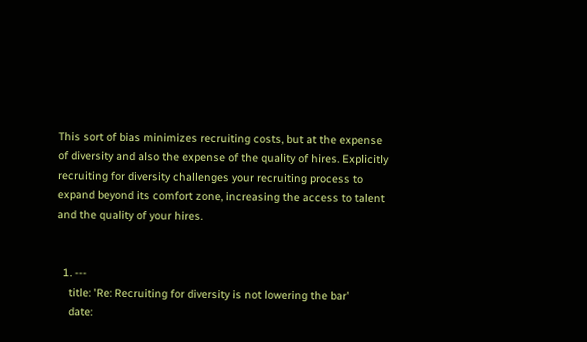This sort of bias minimizes recruiting costs, but at the expense of diversity and also the expense of the quality of hires. Explicitly recruiting for diversity challenges your recruiting process to expand beyond its comfort zone, increasing the access to talent and the quality of your hires.


  1. ---
    title: 'Re: Recruiting for diversity is not lowering the bar'
    date: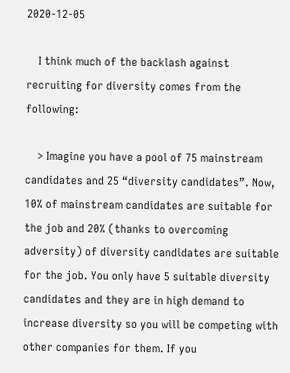2020-12-05

    I think much of the backlash against recruiting for diversity comes from the following:

    > Imagine you have a pool of 75 mainstream candidates and 25 “diversity candidates”. Now, 10% of mainstream candidates are suitable for the job and 20% (thanks to overcoming adversity) of diversity candidates are suitable for the job. You only have 5 suitable diversity candidates and they are in high demand to increase diversity so you will be competing with other companies for them. If you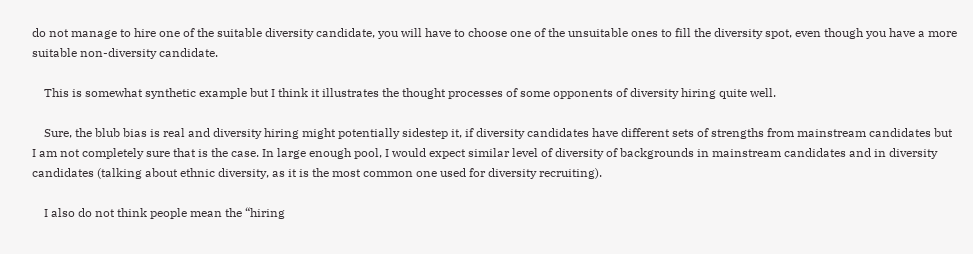do not manage to hire one of the suitable diversity candidate, you will have to choose one of the unsuitable ones to fill the diversity spot, even though you have a more suitable non-diversity candidate.

    This is somewhat synthetic example but I think it illustrates the thought processes of some opponents of diversity hiring quite well.

    Sure, the blub bias is real and diversity hiring might potentially sidestep it, if diversity candidates have different sets of strengths from mainstream candidates but I am not completely sure that is the case. In large enough pool, I would expect similar level of diversity of backgrounds in mainstream candidates and in diversity candidates (talking about ethnic diversity, as it is the most common one used for diversity recruiting).

    I also do not think people mean the “hiring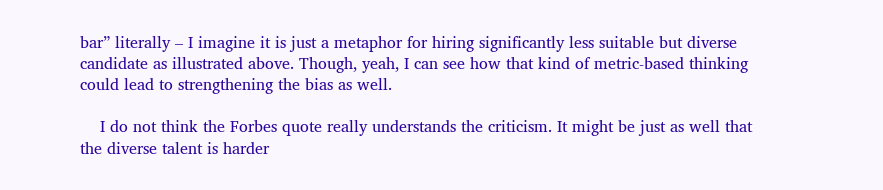bar” literally – I imagine it is just a metaphor for hiring significantly less suitable but diverse candidate as illustrated above. Though, yeah, I can see how that kind of metric-based thinking could lead to strengthening the bias as well.

    I do not think the Forbes quote really understands the criticism. It might be just as well that the diverse talent is harder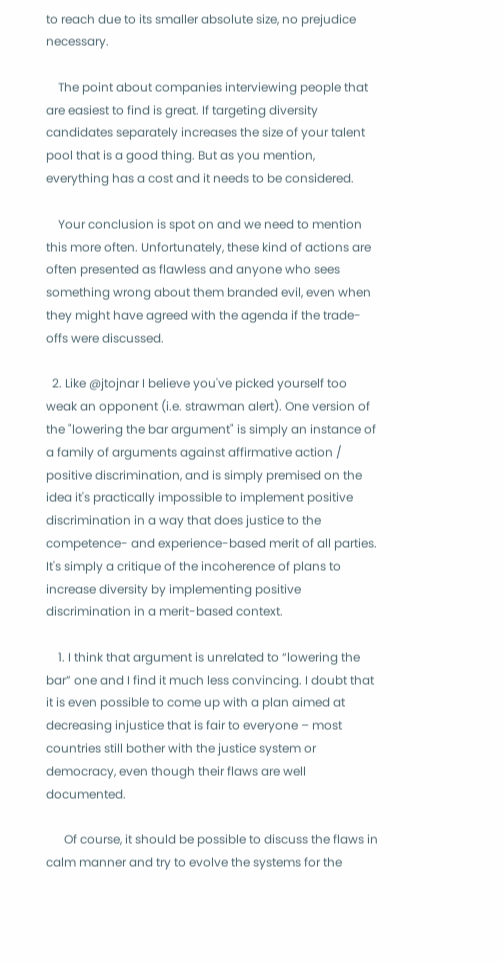to reach due to its smaller absolute size, no prejudice necessary.

    The point about companies interviewing people that are easiest to find is great. If targeting diversity candidates separately increases the size of your talent pool that is a good thing. But as you mention, everything has a cost and it needs to be considered.

    Your conclusion is spot on and we need to mention this more often. Unfortunately, these kind of actions are often presented as flawless and anyone who sees something wrong about them branded evil, even when they might have agreed with the agenda if the trade-offs were discussed.

  2. Like @jtojnar I believe you've picked yourself too weak an opponent (i.e. strawman alert). One version of the "lowering the bar argument" is simply an instance of a family of arguments against affirmative action / positive discrimination, and is simply premised on the idea it's practically impossible to implement positive discrimination in a way that does justice to the competence- and experience-based merit of all parties. It's simply a critique of the incoherence of plans to increase diversity by implementing positive discrimination in a merit-based context.

    1. I think that argument is unrelated to “lowering the bar” one and I find it much less convincing. I doubt that it is even possible to come up with a plan aimed at decreasing injustice that is fair to everyone – most countries still bother with the justice system or democracy, even though their flaws are well documented.

      Of course, it should be possible to discuss the flaws in calm manner and try to evolve the systems for the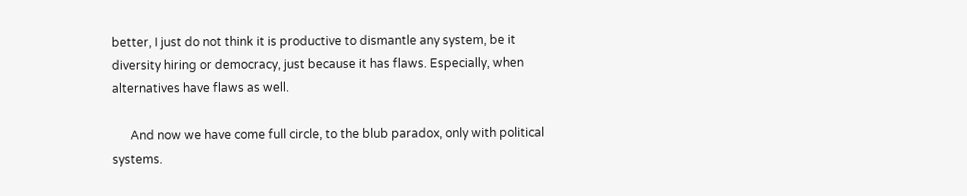better, I just do not think it is productive to dismantle any system, be it diversity hiring or democracy, just because it has flaws. Especially, when alternatives have flaws as well.

      And now we have come full circle, to the blub paradox, only with political systems.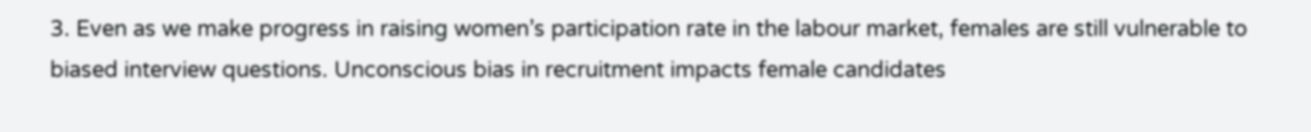3. Even as we make progress in raising women’s participation rate in the labour market, females are still vulnerable to biased interview questions. Unconscious bias in recruitment impacts female candidates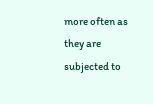more often as they are subjected to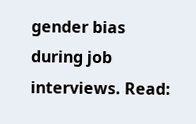gender bias during job interviews. Read: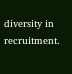diversity in recruitment.